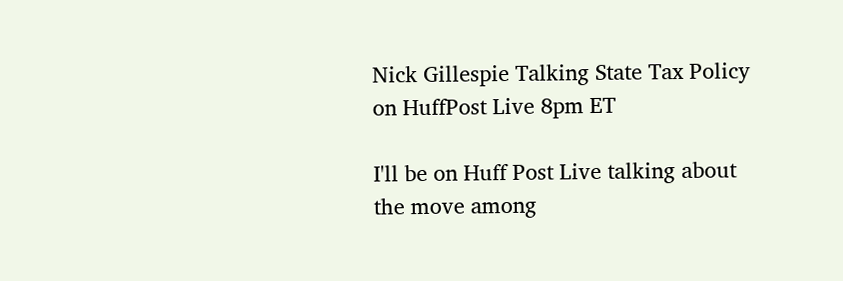Nick Gillespie Talking State Tax Policy on HuffPost Live 8pm ET

I'll be on Huff Post Live talking about the move among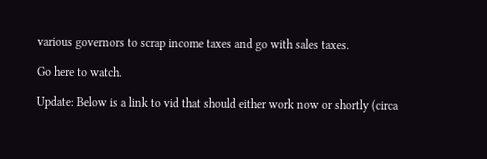various governors to scrap income taxes and go with sales taxes.

Go here to watch.

Update: Below is a link to vid that should either work now or shortly (circa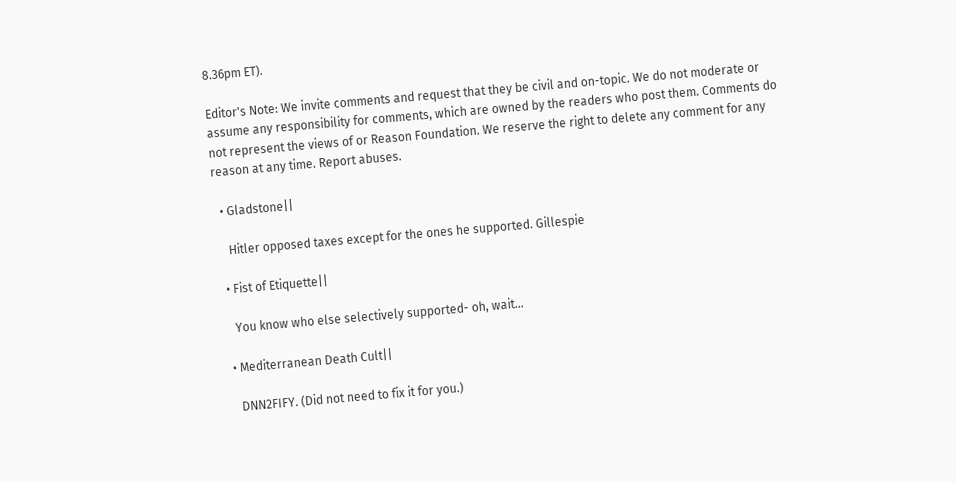8.36pm ET).

Editor's Note: We invite comments and request that they be civil and on-topic. We do not moderate or assume any responsibility for comments, which are owned by the readers who post them. Comments do not represent the views of or Reason Foundation. We reserve the right to delete any comment for any reason at any time. Report abuses.

  • Gladstone||

    Hitler opposed taxes except for the ones he supported. Gillespie

  • Fist of Etiquette||

    You know who else selectively supported- oh, wait...

  • Mediterranean Death Cult||

    DNN2FIFY. (Did not need to fix it for you.)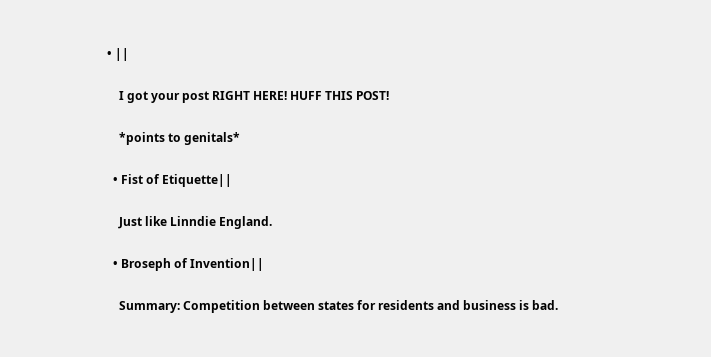• ||

    I got your post RIGHT HERE! HUFF THIS POST!

    *points to genitals*

  • Fist of Etiquette||

    Just like Linndie England.

  • Broseph of Invention||

    Summary: Competition between states for residents and business is bad.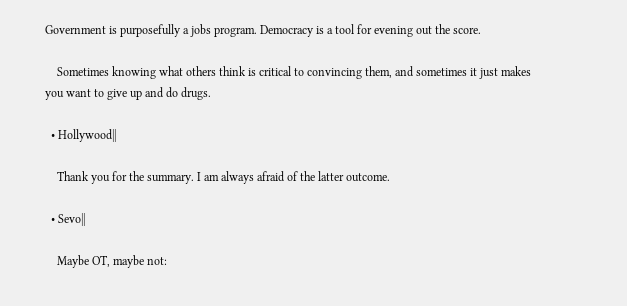Government is purposefully a jobs program. Democracy is a tool for evening out the score.

    Sometimes knowing what others think is critical to convincing them, and sometimes it just makes you want to give up and do drugs.

  • Hollywood||

    Thank you for the summary. I am always afraid of the latter outcome.

  • Sevo||

    Maybe OT, maybe not: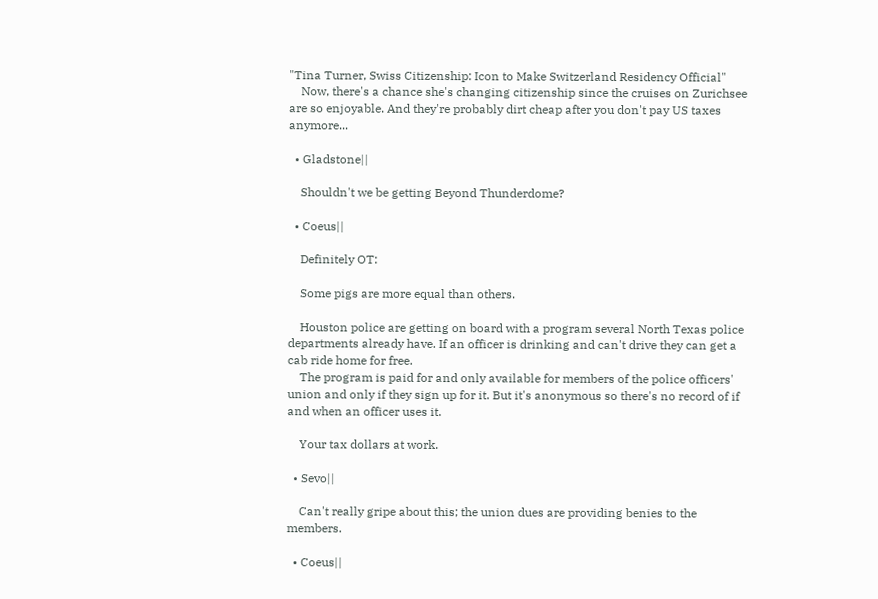"Tina Turner, Swiss Citizenship: Icon to Make Switzerland Residency Official"
    Now, there's a chance she's changing citizenship since the cruises on Zurichsee are so enjoyable. And they're probably dirt cheap after you don't pay US taxes anymore...

  • Gladstone||

    Shouldn't we be getting Beyond Thunderdome?

  • Coeus||

    Definitely OT:

    Some pigs are more equal than others.

    Houston police are getting on board with a program several North Texas police departments already have. If an officer is drinking and can't drive they can get a cab ride home for free.
    The program is paid for and only available for members of the police officers' union and only if they sign up for it. But it's anonymous so there's no record of if and when an officer uses it.

    Your tax dollars at work.

  • Sevo||

    Can't really gripe about this; the union dues are providing benies to the members.

  • Coeus||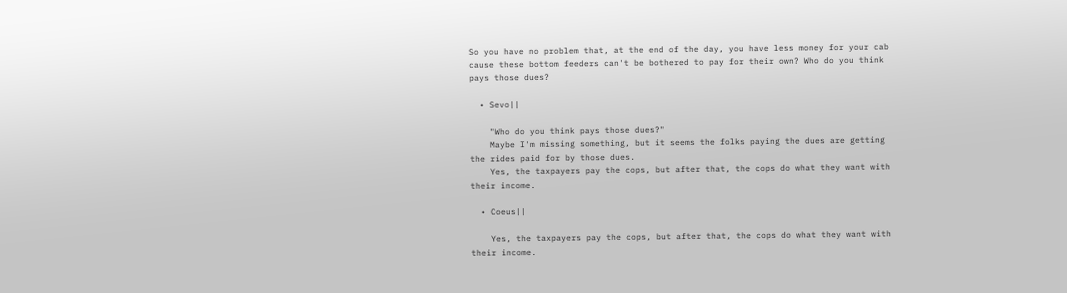So you have no problem that, at the end of the day, you have less money for your cab cause these bottom feeders can't be bothered to pay for their own? Who do you think pays those dues?

  • Sevo||

    "Who do you think pays those dues?"
    Maybe I'm missing something, but it seems the folks paying the dues are getting the rides paid for by those dues.
    Yes, the taxpayers pay the cops, but after that, the cops do what they want with their income.

  • Coeus||

    Yes, the taxpayers pay the cops, but after that, the cops do what they want with their income.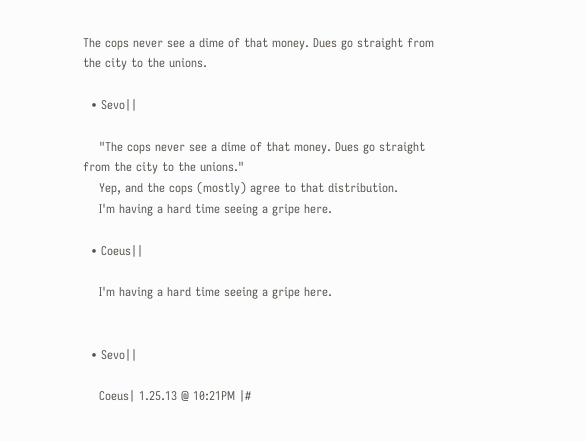The cops never see a dime of that money. Dues go straight from the city to the unions.

  • Sevo||

    "The cops never see a dime of that money. Dues go straight from the city to the unions."
    Yep, and the cops (mostly) agree to that distribution.
    I'm having a hard time seeing a gripe here.

  • Coeus||

    I'm having a hard time seeing a gripe here.


  • Sevo||

    Coeus| 1.25.13 @ 10:21PM |#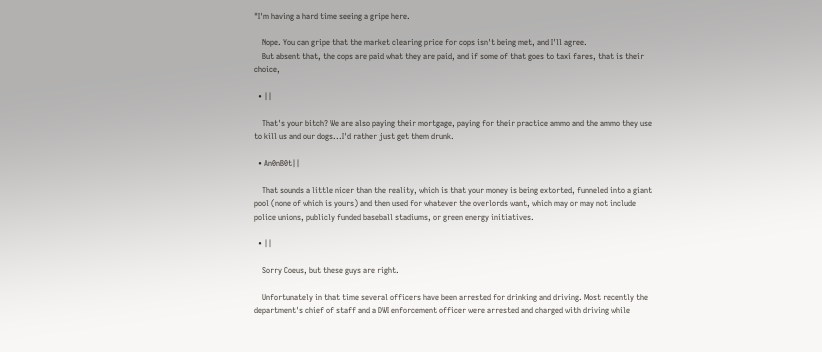"I'm having a hard time seeing a gripe here.

    Nope. You can gripe that the market clearing price for cops isn't being met, and I'll agree.
    But absent that, the cops are paid what they are paid, and if some of that goes to taxi fares, that is their choice,

  • ||

    That's your bitch? We are also paying their mortgage, paying for their practice ammo and the ammo they use to kill us and our dogs...I'd rather just get them drunk.

  • An0nB0t||

    That sounds a little nicer than the reality, which is that your money is being extorted, funneled into a giant pool (none of which is yours) and then used for whatever the overlords want, which may or may not include police unions, publicly funded baseball stadiums, or green energy initiatives.

  • ||

    Sorry Coeus, but these guys are right.

    Unfortunately in that time several officers have been arrested for drinking and driving. Most recently the department's chief of staff and a DWI enforcement officer were arrested and charged with driving while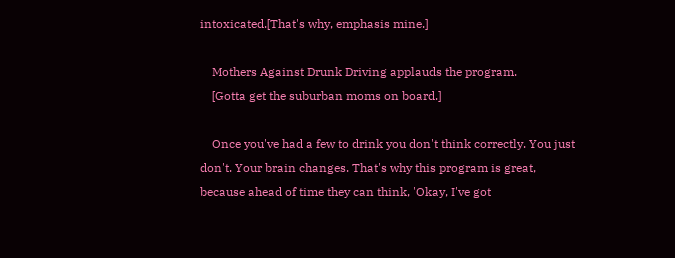intoxicated.[That's why, emphasis mine.]

    Mothers Against Drunk Driving applauds the program.
    [Gotta get the suburban moms on board.]

    Once you've had a few to drink you don't think correctly. You just don't. Your brain changes. That's why this program is great, because ahead of time they can think, 'Okay, I've got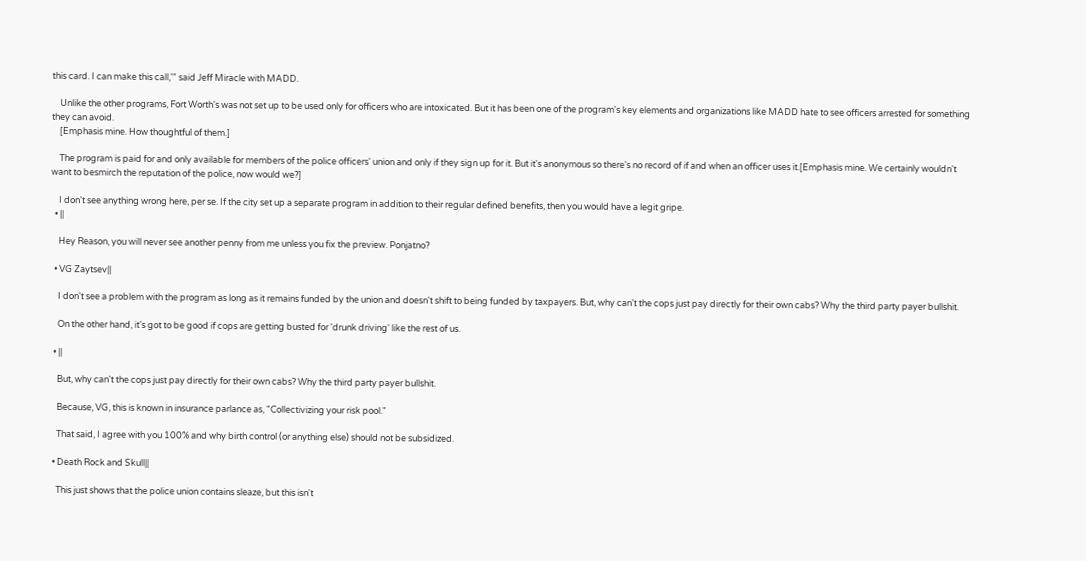this card. I can make this call,'" said Jeff Miracle with MADD.

    Unlike the other programs, Fort Worth's was not set up to be used only for officers who are intoxicated. But it has been one of the program's key elements and organizations like MADD hate to see officers arrested for something they can avoid.
    [Emphasis mine. How thoughtful of them.]

    The program is paid for and only available for members of the police officers' union and only if they sign up for it. But it's anonymous so there's no record of if and when an officer uses it.[Emphasis mine. We certainly wouldn't want to besmirch the reputation of the police, now would we?]

    I don't see anything wrong here, per se. If the city set up a separate program in addition to their regular defined benefits, then you would have a legit gripe.
  • ||

    Hey Reason, you will never see another penny from me unless you fix the preview. Ponjatno?

  • VG Zaytsev||

    I don't see a problem with the program as long as it remains funded by the union and doesn't shift to being funded by taxpayers. But, why can't the cops just pay directly for their own cabs? Why the third party payer bullshit.

    On the other hand, it's got to be good if cops are getting busted for 'drunk driving' like the rest of us.

  • ||

    But, why can't the cops just pay directly for their own cabs? Why the third party payer bullshit.

    Because, VG, this is known in insurance parlance as, "Collectivizing your risk pool."

    That said, I agree with you 100% and why birth control (or anything else) should not be subsidized.

  • Death Rock and Skull||

    This just shows that the police union contains sleaze, but this isn't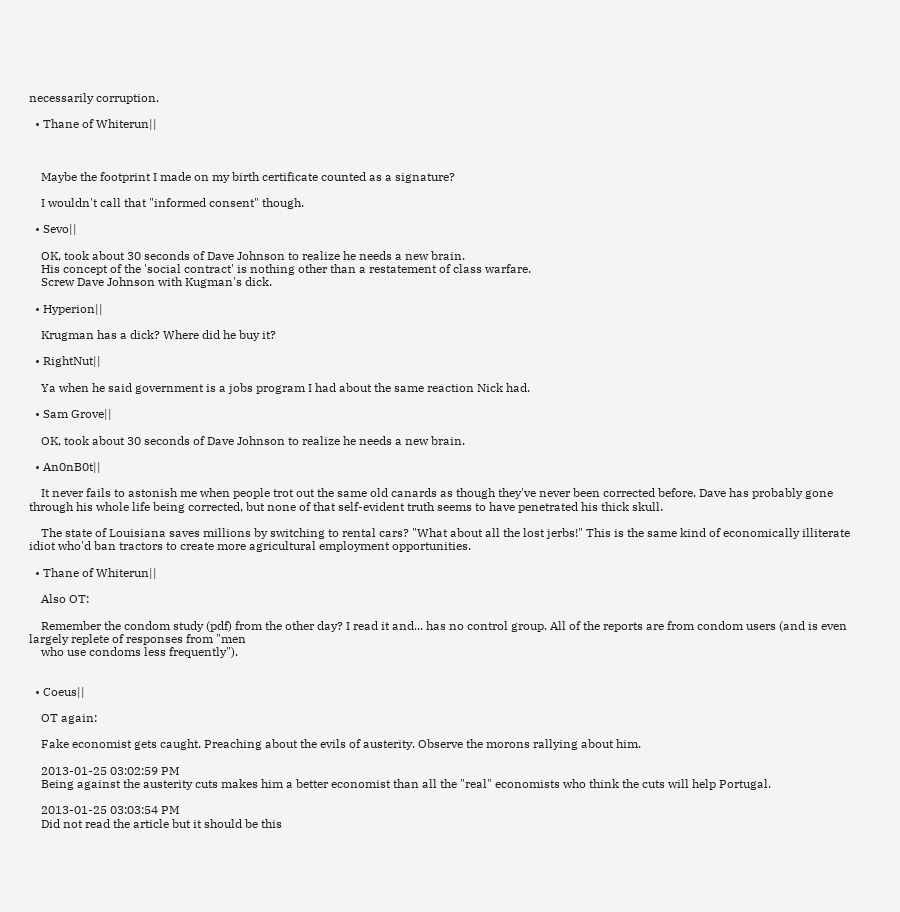necessarily corruption.

  • Thane of Whiterun||



    Maybe the footprint I made on my birth certificate counted as a signature?

    I wouldn't call that "informed consent" though.

  • Sevo||

    OK, took about 30 seconds of Dave Johnson to realize he needs a new brain.
    His concept of the 'social contract' is nothing other than a restatement of class warfare.
    Screw Dave Johnson with Kugman's dick.

  • Hyperion||

    Krugman has a dick? Where did he buy it?

  • RightNut||

    Ya when he said government is a jobs program I had about the same reaction Nick had.

  • Sam Grove||

    OK, took about 30 seconds of Dave Johnson to realize he needs a new brain.

  • An0nB0t||

    It never fails to astonish me when people trot out the same old canards as though they've never been corrected before. Dave has probably gone through his whole life being corrected, but none of that self-evident truth seems to have penetrated his thick skull.

    The state of Louisiana saves millions by switching to rental cars? "What about all the lost jerbs!" This is the same kind of economically illiterate idiot who'd ban tractors to create more agricultural employment opportunities.

  • Thane of Whiterun||

    Also OT:

    Remember the condom study (pdf) from the other day? I read it and... has no control group. All of the reports are from condom users (and is even largely replete of responses from "men
    who use condoms less frequently").


  • Coeus||

    OT again:

    Fake economist gets caught. Preaching about the evils of austerity. Observe the morons rallying about him.

    2013-01-25 03:02:59 PM
    Being against the austerity cuts makes him a better economist than all the "real" economists who think the cuts will help Portugal.

    2013-01-25 03:03:54 PM
    Did not read the article but it should be this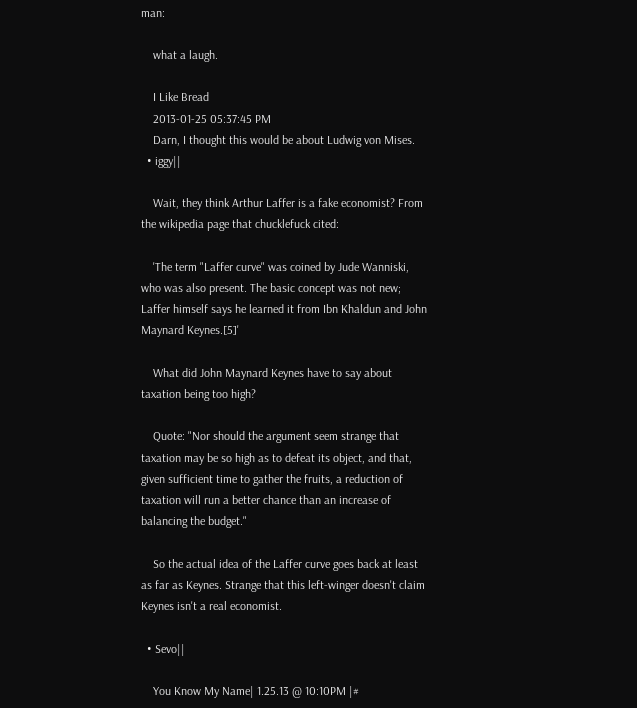man:

    what a laugh.

    I Like Bread
    2013-01-25 05:37:45 PM
    Darn, I thought this would be about Ludwig von Mises.
  • iggy||

    Wait, they think Arthur Laffer is a fake economist? From the wikipedia page that chucklefuck cited:

    'The term "Laffer curve" was coined by Jude Wanniski, who was also present. The basic concept was not new; Laffer himself says he learned it from Ibn Khaldun and John Maynard Keynes.[5]'

    What did John Maynard Keynes have to say about taxation being too high?

    Quote: "Nor should the argument seem strange that taxation may be so high as to defeat its object, and that, given sufficient time to gather the fruits, a reduction of taxation will run a better chance than an increase of balancing the budget."

    So the actual idea of the Laffer curve goes back at least as far as Keynes. Strange that this left-winger doesn't claim Keynes isn't a real economist.

  • Sevo||

    You Know My Name| 1.25.13 @ 10:10PM |#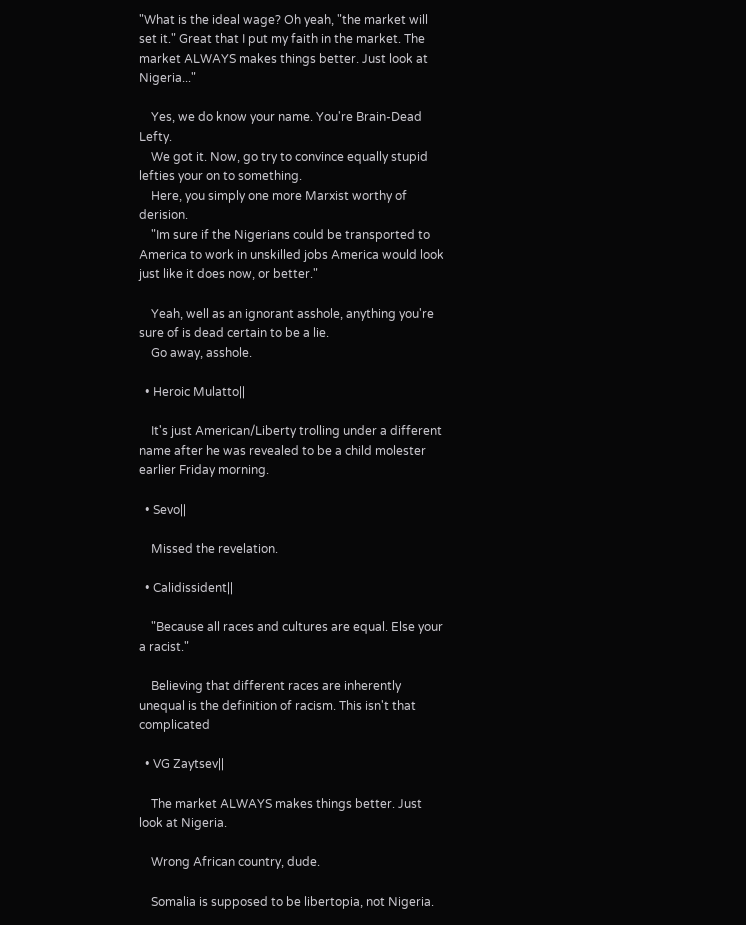"What is the ideal wage? Oh yeah, "the market will set it." Great that I put my faith in the market. The market ALWAYS makes things better. Just look at Nigeria..."

    Yes, we do know your name. You're Brain-Dead Lefty.
    We got it. Now, go try to convince equally stupid lefties your on to something.
    Here, you simply one more Marxist worthy of derision.
    "Im sure if the Nigerians could be transported to America to work in unskilled jobs America would look just like it does now, or better."

    Yeah, well as an ignorant asshole, anything you're sure of is dead certain to be a lie.
    Go away, asshole.

  • Heroic Mulatto||

    It's just American/Liberty trolling under a different name after he was revealed to be a child molester earlier Friday morning.

  • Sevo||

    Missed the revelation.

  • Calidissident||

    "Because all races and cultures are equal. Else your a racist."

    Believing that different races are inherently unequal is the definition of racism. This isn't that complicated

  • VG Zaytsev||

    The market ALWAYS makes things better. Just look at Nigeria.

    Wrong African country, dude.

    Somalia is supposed to be libertopia, not Nigeria.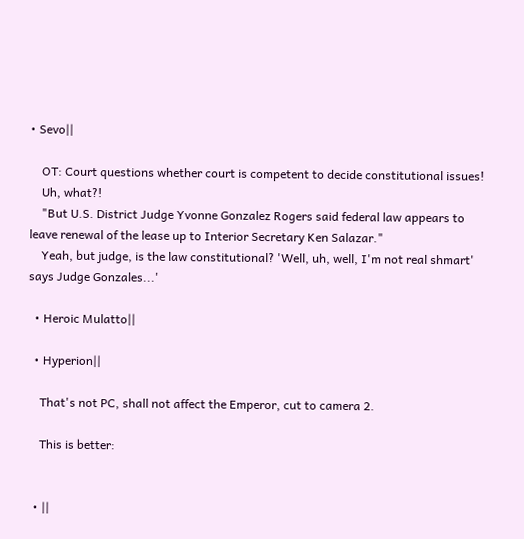• Sevo||

    OT: Court questions whether court is competent to decide constitutional issues!
    Uh, what?!
    "But U.S. District Judge Yvonne Gonzalez Rogers said federal law appears to leave renewal of the lease up to Interior Secretary Ken Salazar."
    Yeah, but judge, is the law constitutional? 'Well, uh, well, I'm not real shmart' says Judge Gonzales...'

  • Heroic Mulatto||

  • Hyperion||

    That's not PC, shall not affect the Emperor, cut to camera 2.

    This is better:


  • ||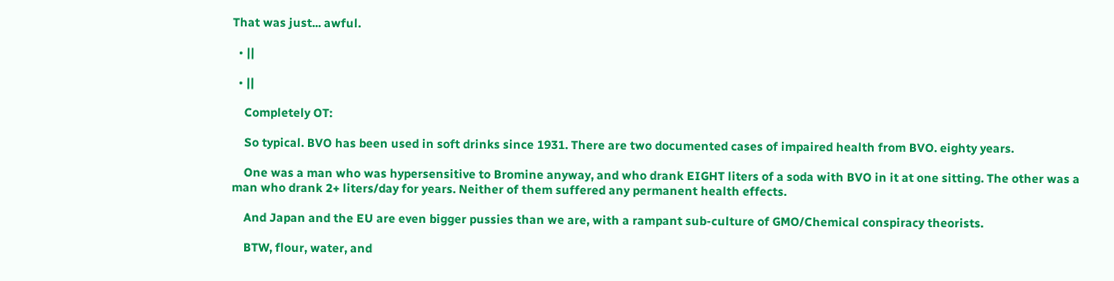That was just... awful.

  • ||

  • ||

    Completely OT:

    So typical. BVO has been used in soft drinks since 1931. There are two documented cases of impaired health from BVO. eighty years.

    One was a man who was hypersensitive to Bromine anyway, and who drank EIGHT liters of a soda with BVO in it at one sitting. The other was a man who drank 2+ liters/day for years. Neither of them suffered any permanent health effects.

    And Japan and the EU are even bigger pussies than we are, with a rampant sub-culture of GMO/Chemical conspiracy theorists.

    BTW, flour, water, and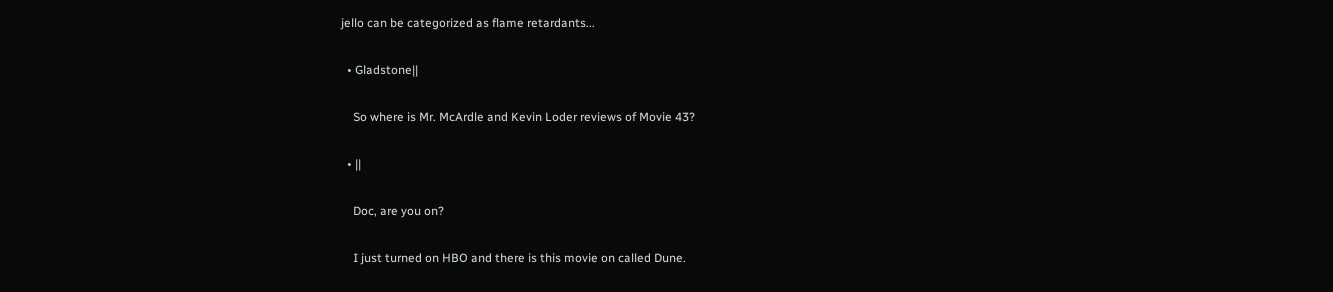jello can be categorized as flame retardants...

  • Gladstone||

    So where is Mr. McArdle and Kevin Loder reviews of Movie 43?

  • ||

    Doc, are you on?

    I just turned on HBO and there is this movie on called Dune.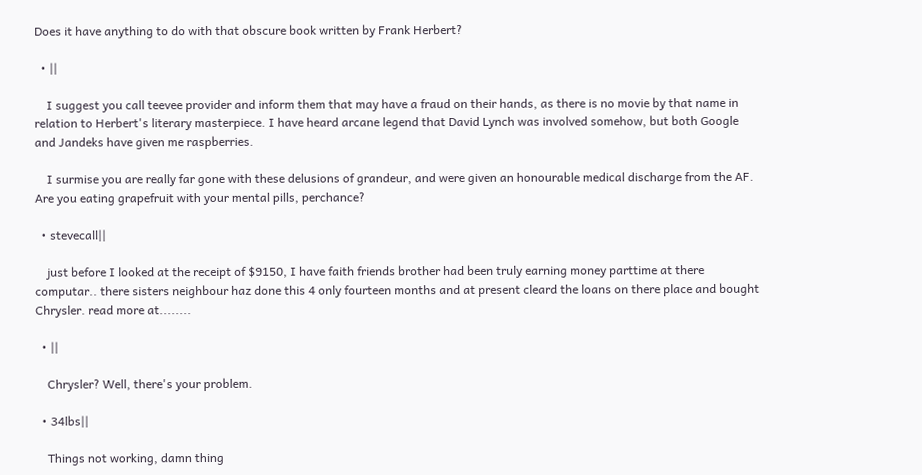Does it have anything to do with that obscure book written by Frank Herbert?

  • ||

    I suggest you call teevee provider and inform them that may have a fraud on their hands, as there is no movie by that name in relation to Herbert's literary masterpiece. I have heard arcane legend that David Lynch was involved somehow, but both Google and Jandeks have given me raspberries.

    I surmise you are really far gone with these delusions of grandeur, and were given an honourable medical discharge from the AF. Are you eating grapefruit with your mental pills, perchance?

  • stevecall||

    just before I looked at the receipt of $9150, I have faith friends brother had been truly earning money parttime at there computar.. there sisters neighbour haz done this 4 only fourteen months and at present cleard the loans on there place and bought Chrysler. read more at........

  • ||

    Chrysler? Well, there's your problem.

  • 34lbs||

    Things not working, damn thing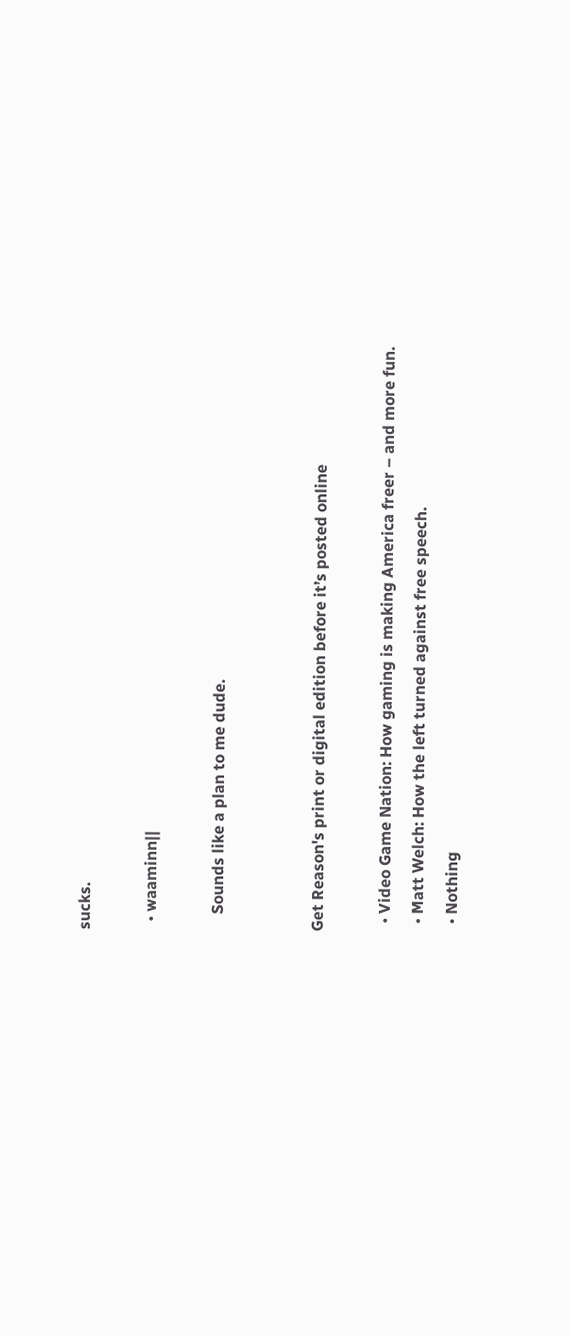sucks.

  • waaminn||

    Sounds like a plan to me dude.


Get Reason's print or digital edition before it’s posted online

  • Video Game Nation: How gaming is making America freer – and more fun.
  • Matt Welch: How the left turned against free speech.
  • Nothing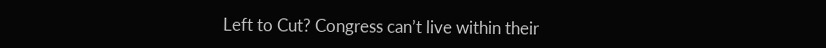Left to Cut? Congress can’t live within their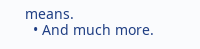means.
  • And much more.